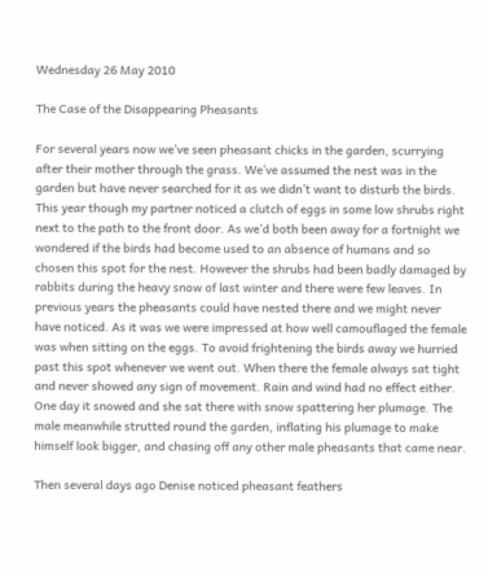Wednesday 26 May 2010

The Case of the Disappearing Pheasants

For several years now we’ve seen pheasant chicks in the garden, scurrying after their mother through the grass. We’ve assumed the nest was in the garden but have never searched for it as we didn’t want to disturb the birds. This year though my partner noticed a clutch of eggs in some low shrubs right next to the path to the front door. As we’d both been away for a fortnight we wondered if the birds had become used to an absence of humans and so chosen this spot for the nest. However the shrubs had been badly damaged by rabbits during the heavy snow of last winter and there were few leaves. In previous years the pheasants could have nested there and we might never have noticed. As it was we were impressed at how well camouflaged the female was when sitting on the eggs. To avoid frightening the birds away we hurried past this spot whenever we went out. When there the female always sat tight and never showed any sign of movement. Rain and wind had no effect either. One day it snowed and she sat there with snow spattering her plumage. The male meanwhile strutted round the garden, inflating his plumage to make himself look bigger, and chasing off any other male pheasants that came near.

Then several days ago Denise noticed pheasant feathers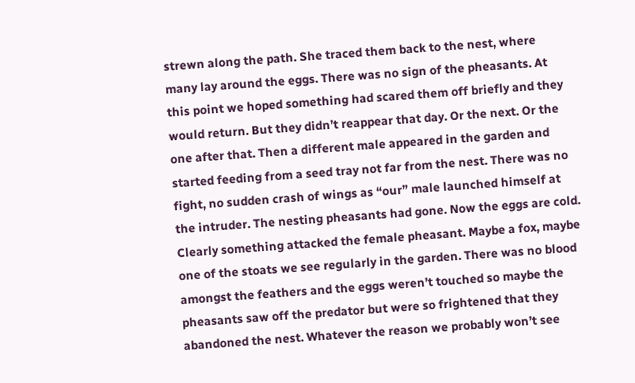strewn along the path. She traced them back to the nest, where many lay around the eggs. There was no sign of the pheasants. At this point we hoped something had scared them off briefly and they would return. But they didn’t reappear that day. Or the next. Or the one after that. Then a different male appeared in the garden and started feeding from a seed tray not far from the nest. There was no fight, no sudden crash of wings as “our” male launched himself at the intruder. The nesting pheasants had gone. Now the eggs are cold. Clearly something attacked the female pheasant. Maybe a fox, maybe one of the stoats we see regularly in the garden. There was no blood amongst the feathers and the eggs weren’t touched so maybe the pheasants saw off the predator but were so frightened that they abandoned the nest. Whatever the reason we probably won’t see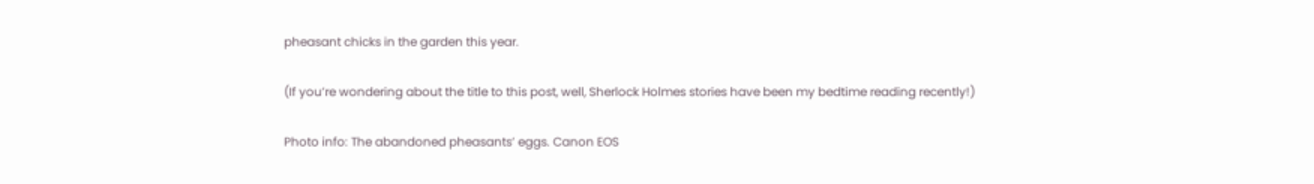pheasant chicks in the garden this year.

(If you’re wondering about the title to this post, well, Sherlock Holmes stories have been my bedtime reading recently!)

Photo info: The abandoned pheasants’ eggs. Canon EOS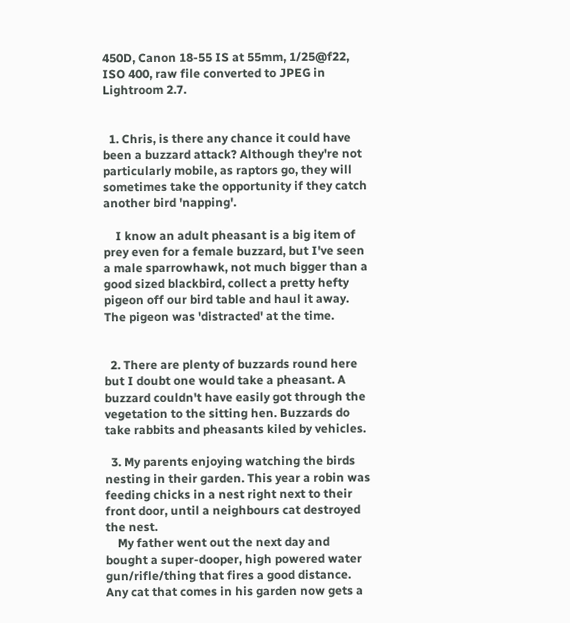450D, Canon 18-55 IS at 55mm, 1/25@f22, ISO 400, raw file converted to JPEG in Lightroom 2.7.


  1. Chris, is there any chance it could have been a buzzard attack? Although they're not particularly mobile, as raptors go, they will sometimes take the opportunity if they catch another bird 'napping'.

    I know an adult pheasant is a big item of prey even for a female buzzard, but I've seen a male sparrowhawk, not much bigger than a good sized blackbird, collect a pretty hefty pigeon off our bird table and haul it away. The pigeon was 'distracted' at the time.


  2. There are plenty of buzzards round here but I doubt one would take a pheasant. A buzzard couldn't have easily got through the vegetation to the sitting hen. Buzzards do take rabbits and pheasants kiled by vehicles.

  3. My parents enjoying watching the birds nesting in their garden. This year a robin was feeding chicks in a nest right next to their front door, until a neighbours cat destroyed the nest.
    My father went out the next day and bought a super-dooper, high powered water gun/rifle/thing that fires a good distance. Any cat that comes in his garden now gets a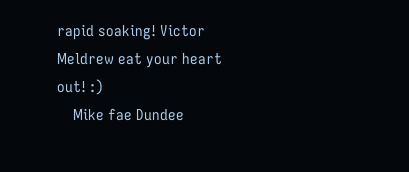rapid soaking! Victor Meldrew eat your heart out! :)
    Mike fae Dundee